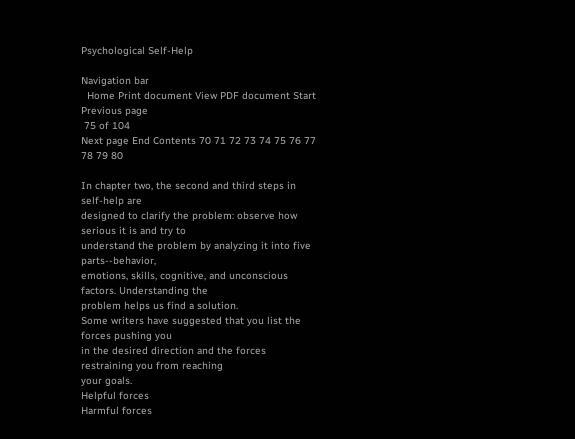Psychological Self-Help

Navigation bar
  Home Print document View PDF document Start Previous page
 75 of 104
Next page End Contents 70 71 72 73 74 75 76 77 78 79 80

In chapter two, the second and third steps in self-help are
designed to clarify the problem: observe how serious it is and try to
understand the problem by analyzing it into five parts--behavior,
emotions, skills, cognitive, and unconscious factors. Understanding the
problem helps us find a solution.
Some writers have suggested that you list the forces pushing you
in the desired direction and the forces restraining you from reaching
your goals.
Helpful forces
Harmful forces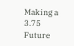Making a 3.75
Future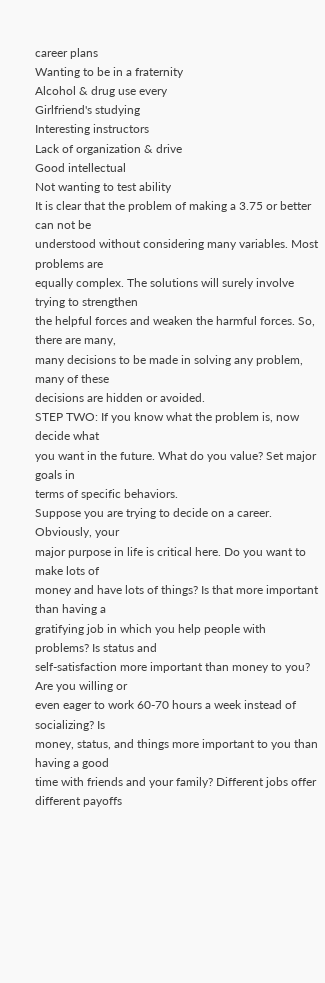career plans
Wanting to be in a fraternity
Alcohol & drug use every
Girlfriend's studying
Interesting instructors
Lack of organization & drive
Good intellectual
Not wanting to test ability
It is clear that the problem of making a 3.75 or better can not be
understood without considering many variables. Most problems are
equally complex. The solutions will surely involve trying to strengthen
the helpful forces and weaken the harmful forces. So, there are many,
many decisions to be made in solving any problem, many of these
decisions are hidden or avoided.
STEP TWO: If you know what the problem is, now decide what
you want in the future. What do you value? Set major goals in
terms of specific behaviors.
Suppose you are trying to decide on a career. Obviously, your
major purpose in life is critical here. Do you want to make lots of
money and have lots of things? Is that more important than having a
gratifying job in which you help people with problems? Is status and
self-satisfaction more important than money to you? Are you willing or
even eager to work 60-70 hours a week instead of socializing? Is
money, status, and things more important to you than having a good
time with friends and your family? Different jobs offer different payoffs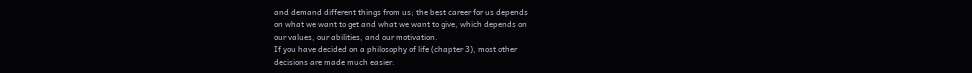and demand different things from us; the best career for us depends
on what we want to get and what we want to give, which depends on
our values, our abilities, and our motivation.
If you have decided on a philosophy of life (chapter 3), most other
decisions are made much easier.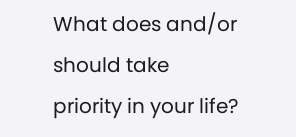What does and/or should take
priority in your life?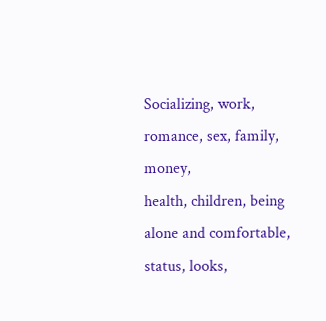Socializing, work, romance, sex, family, money,
health, children, being alone and comfortable, status, looks,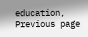education,
Previous page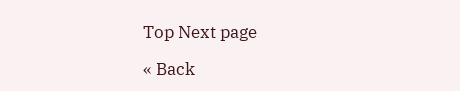Top Next page

« Back